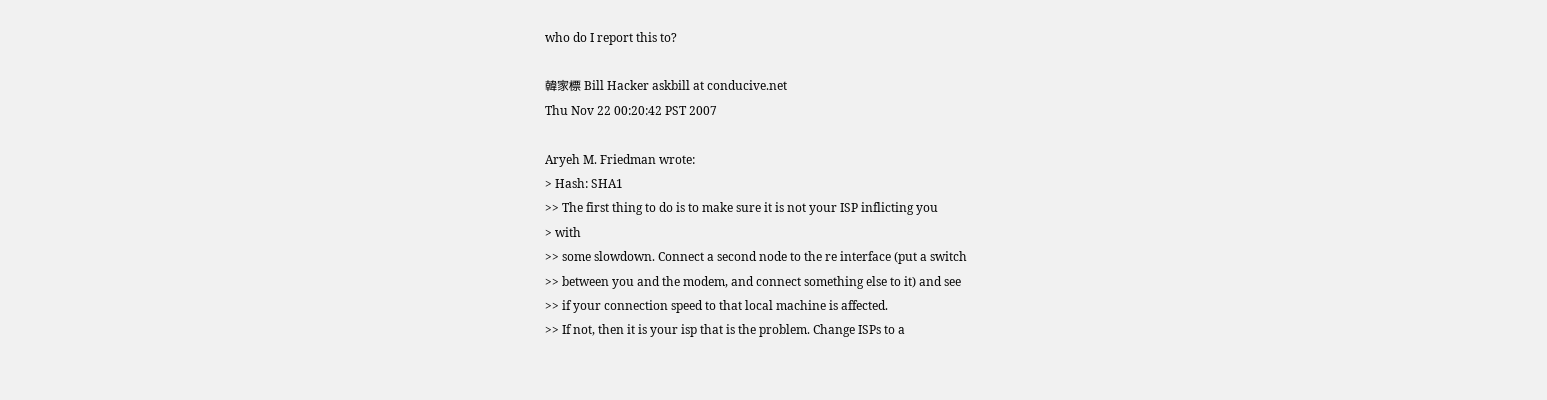who do I report this to?

韓家標 Bill Hacker askbill at conducive.net
Thu Nov 22 00:20:42 PST 2007

Aryeh M. Friedman wrote:
> Hash: SHA1
>> The first thing to do is to make sure it is not your ISP inflicting you
> with
>> some slowdown. Connect a second node to the re interface (put a switch
>> between you and the modem, and connect something else to it) and see
>> if your connection speed to that local machine is affected.
>> If not, then it is your isp that is the problem. Change ISPs to a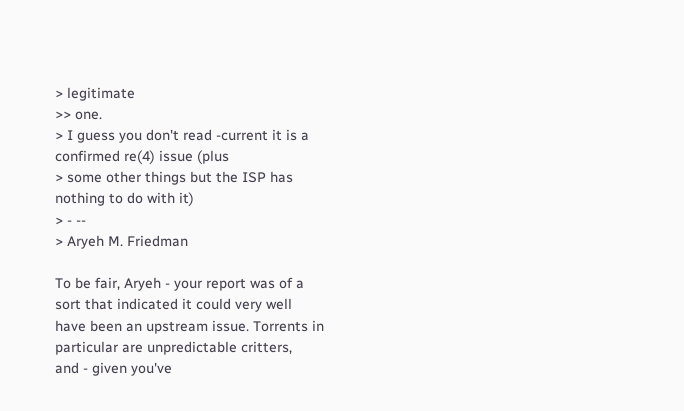> legitimate
>> one.
> I guess you don't read -current it is a confirmed re(4) issue (plus
> some other things but the ISP has nothing to do with it)
> - --
> Aryeh M. Friedman

To be fair, Aryeh - your report was of a sort that indicated it could very well
have been an upstream issue. Torrents in particular are unpredictable critters,
and - given you've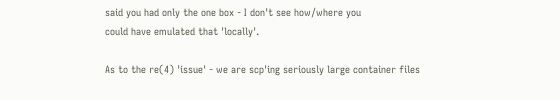said you had only the one box - I don't see how/where you
could have emulated that 'locally'.

As to the re(4) 'issue' - we are scp'ing seriously large container files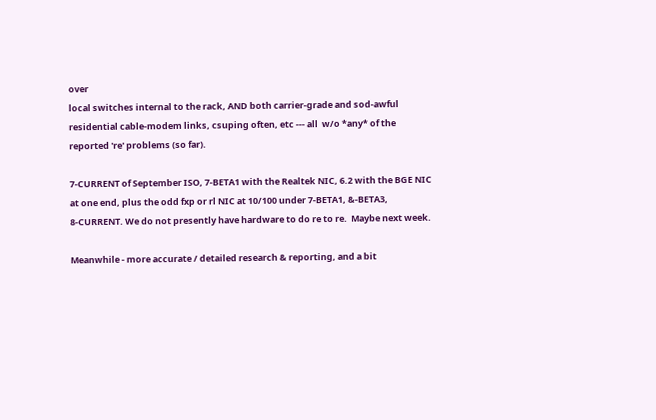over
local switches internal to the rack, AND both carrier-grade and sod-awful
residential cable-modem links, csuping often, etc --- all  w/o *any* of the
reported 're' problems (so far).

7-CURRENT of September ISO, 7-BETA1 with the Realtek NIC, 6.2 with the BGE NIC
at one end, plus the odd fxp or rl NIC at 10/100 under 7-BETA1, &-BETA3,
8-CURRENT. We do not presently have hardware to do re to re.  Maybe next week.

Meanwhile - more accurate / detailed research & reporting, and a bit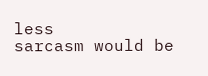less
sarcasm would be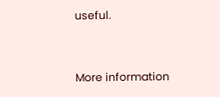useful.


More information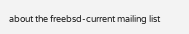about the freebsd-current mailing list